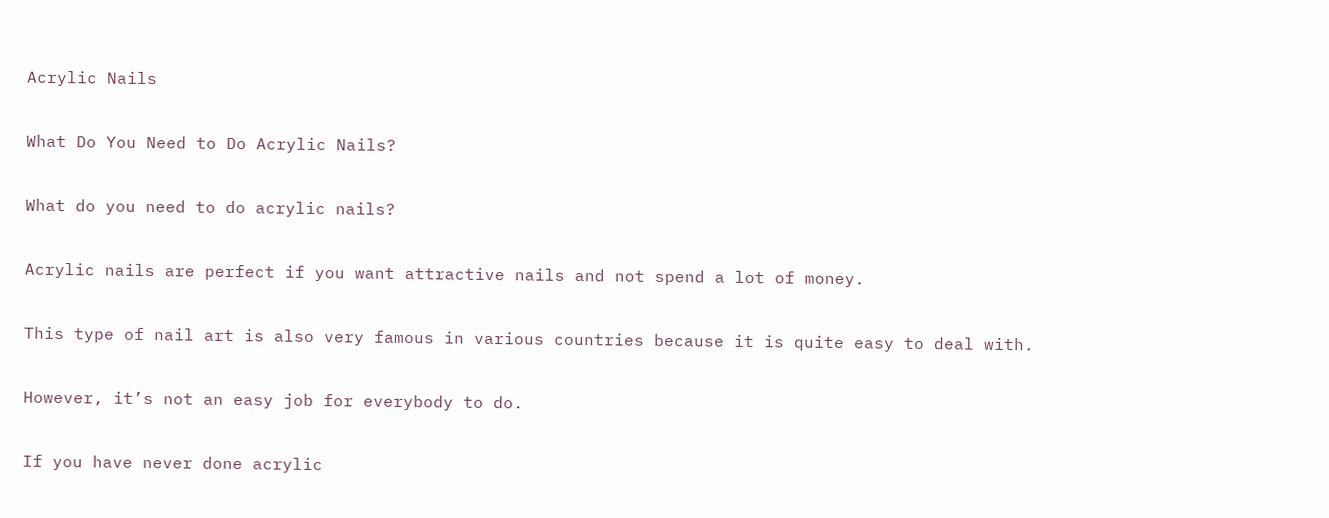Acrylic Nails

What Do You Need to Do Acrylic Nails?

What do you need to do acrylic nails?

Acrylic nails are perfect if you want attractive nails and not spend a lot of money.

This type of nail art is also very famous in various countries because it is quite easy to deal with.

However, it’s not an easy job for everybody to do.

If you have never done acrylic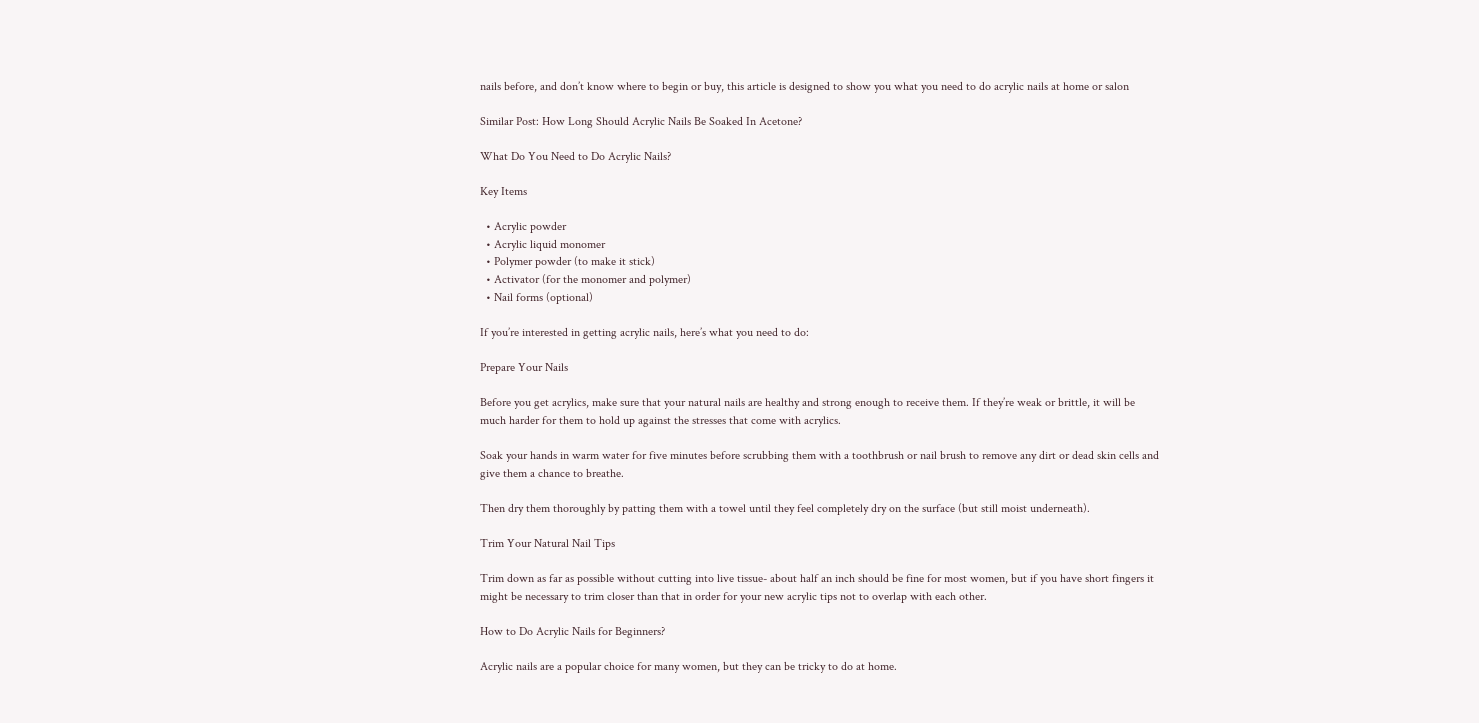nails before, and don’t know where to begin or buy, this article is designed to show you what you need to do acrylic nails at home or salon

Similar Post: How Long Should Acrylic Nails Be Soaked In Acetone?

What Do You Need to Do Acrylic Nails?

Key Items

  • Acrylic powder
  • Acrylic liquid monomer
  • Polymer powder (to make it stick)
  • Activator (for the monomer and polymer)
  • Nail forms (optional)

If you’re interested in getting acrylic nails, here’s what you need to do:

Prepare Your Nails

Before you get acrylics, make sure that your natural nails are healthy and strong enough to receive them. If they’re weak or brittle, it will be much harder for them to hold up against the stresses that come with acrylics.

Soak your hands in warm water for five minutes before scrubbing them with a toothbrush or nail brush to remove any dirt or dead skin cells and give them a chance to breathe.

Then dry them thoroughly by patting them with a towel until they feel completely dry on the surface (but still moist underneath).

Trim Your Natural Nail Tips

Trim down as far as possible without cutting into live tissue- about half an inch should be fine for most women, but if you have short fingers it might be necessary to trim closer than that in order for your new acrylic tips not to overlap with each other.

How to Do Acrylic Nails for Beginners?

Acrylic nails are a popular choice for many women, but they can be tricky to do at home.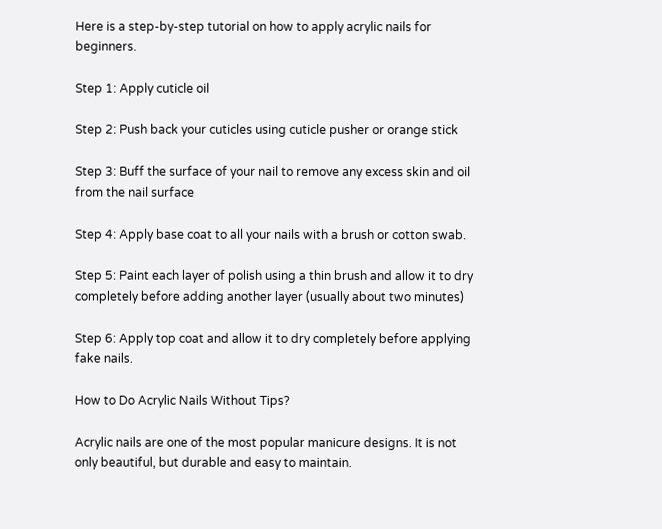Here is a step-by-step tutorial on how to apply acrylic nails for beginners.

Step 1: Apply cuticle oil

Step 2: Push back your cuticles using cuticle pusher or orange stick

Step 3: Buff the surface of your nail to remove any excess skin and oil from the nail surface

Step 4: Apply base coat to all your nails with a brush or cotton swab.

Step 5: Paint each layer of polish using a thin brush and allow it to dry completely before adding another layer (usually about two minutes)

Step 6: Apply top coat and allow it to dry completely before applying fake nails.

How to Do Acrylic Nails Without Tips?

Acrylic nails are one of the most popular manicure designs. It is not only beautiful, but durable and easy to maintain.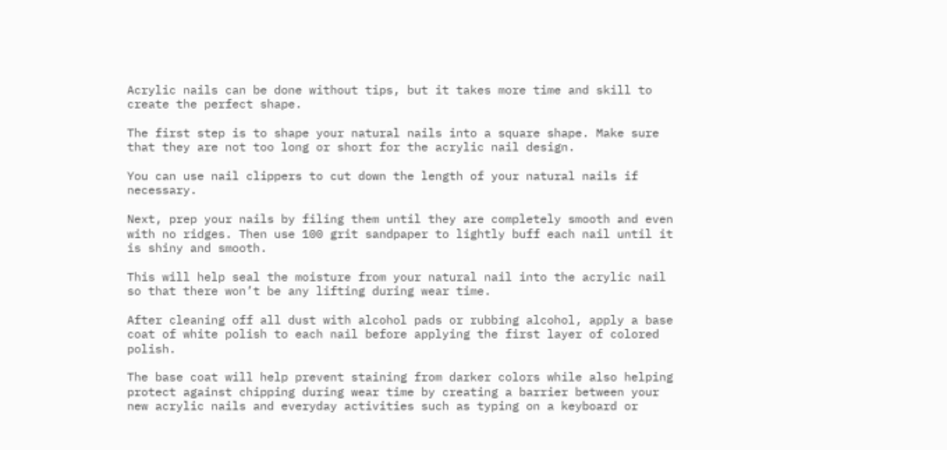Acrylic nails can be done without tips, but it takes more time and skill to create the perfect shape.

The first step is to shape your natural nails into a square shape. Make sure that they are not too long or short for the acrylic nail design.

You can use nail clippers to cut down the length of your natural nails if necessary.

Next, prep your nails by filing them until they are completely smooth and even with no ridges. Then use 100 grit sandpaper to lightly buff each nail until it is shiny and smooth.

This will help seal the moisture from your natural nail into the acrylic nail so that there won’t be any lifting during wear time.

After cleaning off all dust with alcohol pads or rubbing alcohol, apply a base coat of white polish to each nail before applying the first layer of colored polish.

The base coat will help prevent staining from darker colors while also helping protect against chipping during wear time by creating a barrier between your new acrylic nails and everyday activities such as typing on a keyboard or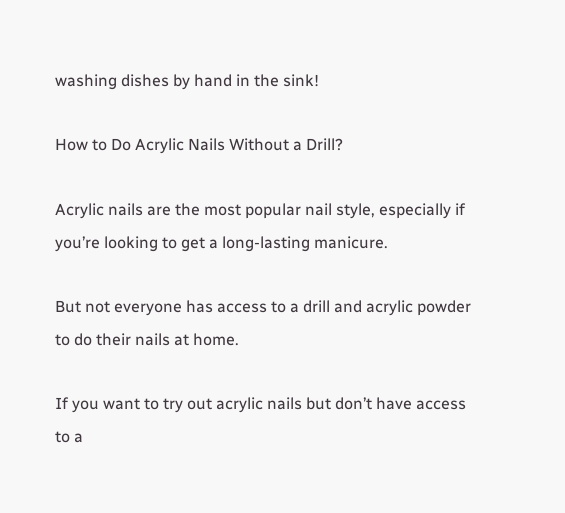washing dishes by hand in the sink!

How to Do Acrylic Nails Without a Drill?

Acrylic nails are the most popular nail style, especially if you’re looking to get a long-lasting manicure.

But not everyone has access to a drill and acrylic powder to do their nails at home.

If you want to try out acrylic nails but don’t have access to a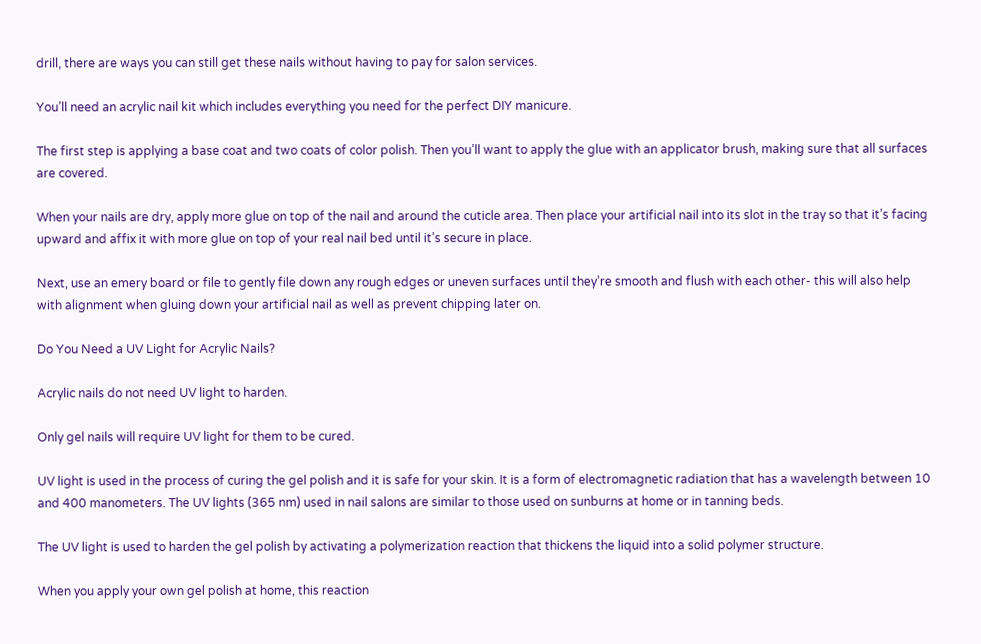drill, there are ways you can still get these nails without having to pay for salon services.

You’ll need an acrylic nail kit which includes everything you need for the perfect DIY manicure.

The first step is applying a base coat and two coats of color polish. Then you’ll want to apply the glue with an applicator brush, making sure that all surfaces are covered.

When your nails are dry, apply more glue on top of the nail and around the cuticle area. Then place your artificial nail into its slot in the tray so that it’s facing upward and affix it with more glue on top of your real nail bed until it’s secure in place.

Next, use an emery board or file to gently file down any rough edges or uneven surfaces until they’re smooth and flush with each other- this will also help with alignment when gluing down your artificial nail as well as prevent chipping later on.

Do You Need a UV Light for Acrylic Nails?

Acrylic nails do not need UV light to harden.

Only gel nails will require UV light for them to be cured.

UV light is used in the process of curing the gel polish and it is safe for your skin. It is a form of electromagnetic radiation that has a wavelength between 10 and 400 manometers. The UV lights (365 nm) used in nail salons are similar to those used on sunburns at home or in tanning beds.

The UV light is used to harden the gel polish by activating a polymerization reaction that thickens the liquid into a solid polymer structure.

When you apply your own gel polish at home, this reaction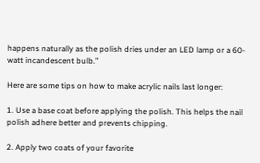happens naturally as the polish dries under an LED lamp or a 60-watt incandescent bulb.”

Here are some tips on how to make acrylic nails last longer:

1. Use a base coat before applying the polish. This helps the nail polish adhere better and prevents chipping.

2. Apply two coats of your favorite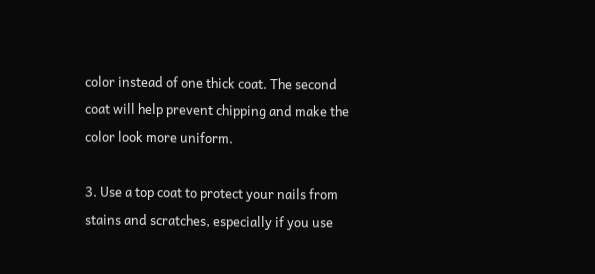color instead of one thick coat. The second coat will help prevent chipping and make the color look more uniform.

3. Use a top coat to protect your nails from stains and scratches, especially if you use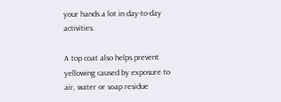your hands a lot in day-to-day activities.

A top coat also helps prevent yellowing caused by exposure to air, water or soap residue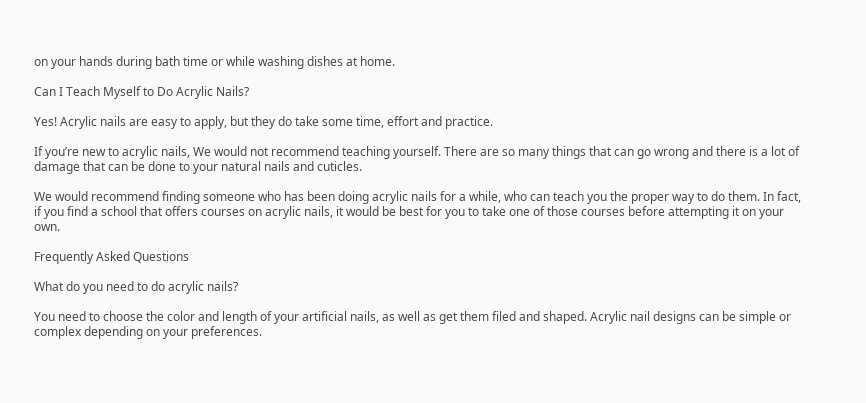on your hands during bath time or while washing dishes at home.

Can I Teach Myself to Do Acrylic Nails?

Yes! Acrylic nails are easy to apply, but they do take some time, effort and practice.

If you’re new to acrylic nails, We would not recommend teaching yourself. There are so many things that can go wrong and there is a lot of damage that can be done to your natural nails and cuticles.

We would recommend finding someone who has been doing acrylic nails for a while, who can teach you the proper way to do them. In fact, if you find a school that offers courses on acrylic nails, it would be best for you to take one of those courses before attempting it on your own.

Frequently Asked Questions

What do you need to do acrylic nails?

You need to choose the color and length of your artificial nails, as well as get them filed and shaped. Acrylic nail designs can be simple or complex depending on your preferences.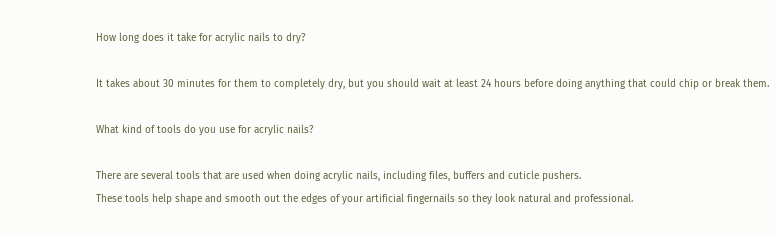How long does it take for acrylic nails to dry?

It takes about 30 minutes for them to completely dry, but you should wait at least 24 hours before doing anything that could chip or break them.

What kind of tools do you use for acrylic nails?

There are several tools that are used when doing acrylic nails, including files, buffers and cuticle pushers.
These tools help shape and smooth out the edges of your artificial fingernails so they look natural and professional.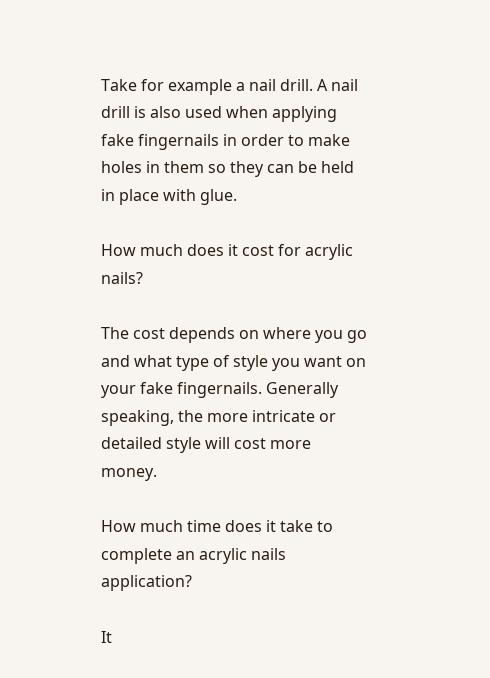Take for example a nail drill. A nail drill is also used when applying fake fingernails in order to make holes in them so they can be held in place with glue.

How much does it cost for acrylic nails?

The cost depends on where you go and what type of style you want on your fake fingernails. Generally speaking, the more intricate or detailed style will cost more money.

How much time does it take to complete an acrylic nails application?

It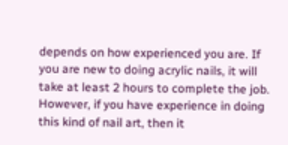depends on how experienced you are. If you are new to doing acrylic nails, it will take at least 2 hours to complete the job. However, if you have experience in doing this kind of nail art, then it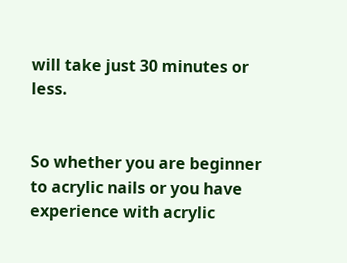will take just 30 minutes or less.


So whether you are beginner to acrylic nails or you have experience with acrylic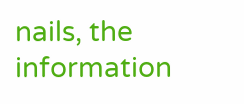nails, the information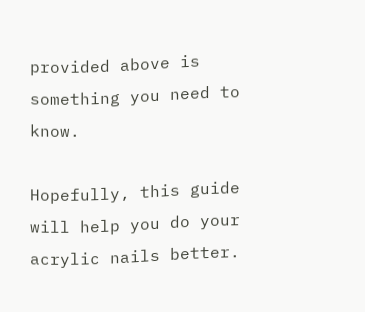provided above is something you need to know.

Hopefully, this guide will help you do your acrylic nails better.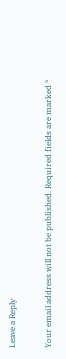Leave a Reply

Your email address will not be published. Required fields are marked *